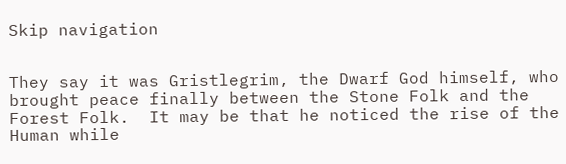Skip navigation


They say it was Gristlegrim, the Dwarf God himself, who brought peace finally between the Stone Folk and the Forest Folk.  It may be that he noticed the rise of the Human while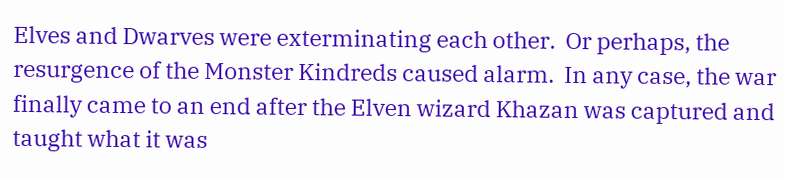Elves and Dwarves were exterminating each other.  Or perhaps, the resurgence of the Monster Kindreds caused alarm.  In any case, the war finally came to an end after the Elven wizard Khazan was captured and taught what it was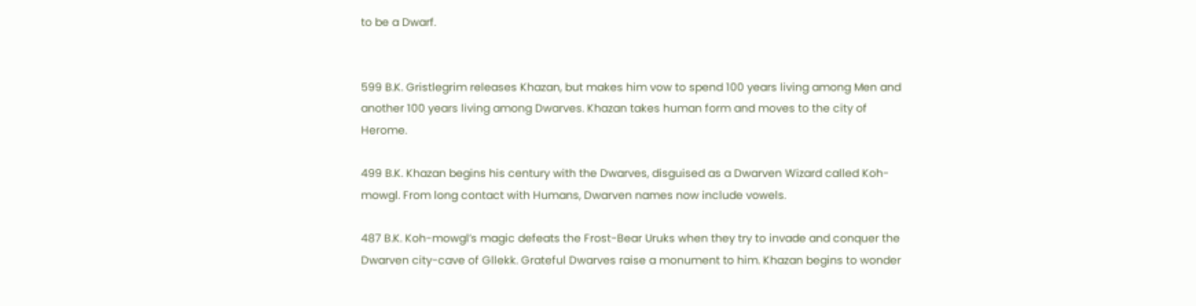to be a Dwarf.


599 B.K. Gristlegrim releases Khazan, but makes him vow to spend 100 years living among Men and another 100 years living among Dwarves. Khazan takes human form and moves to the city of Herome.

499 B.K. Khazan begins his century with the Dwarves, disguised as a Dwarven Wizard called Koh-mowgl. From long contact with Humans, Dwarven names now include vowels.

487 B.K. Koh-mowgl’s magic defeats the Frost-Bear Uruks when they try to invade and conquer the Dwarven city-cave of Gllekk. Grateful Dwarves raise a monument to him. Khazan begins to wonder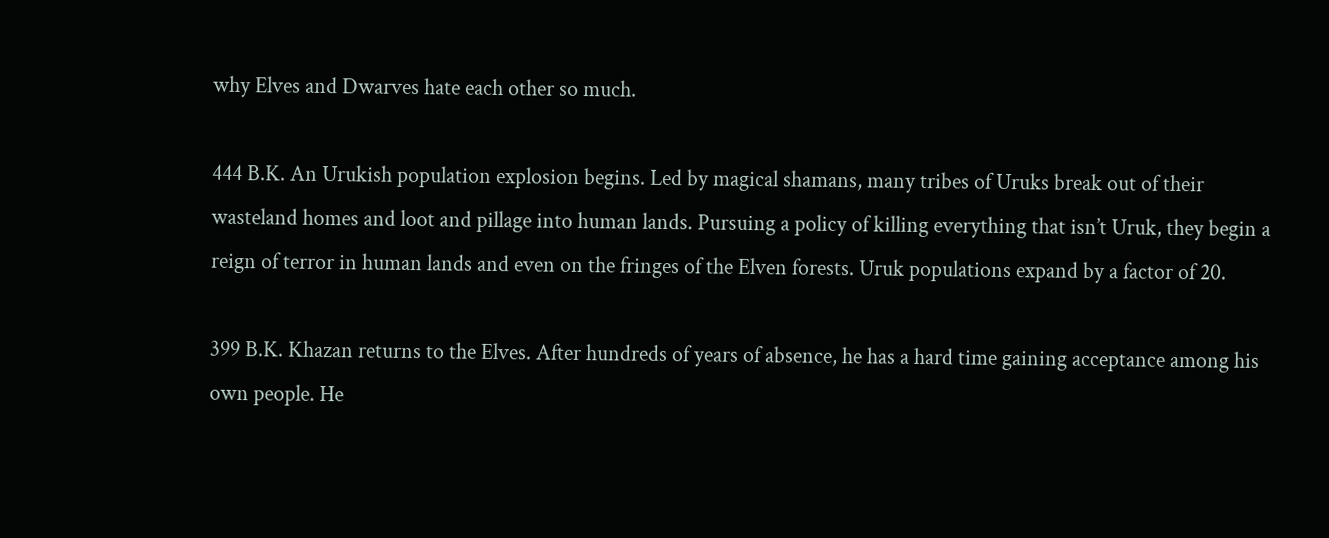why Elves and Dwarves hate each other so much.

444 B.K. An Urukish population explosion begins. Led by magical shamans, many tribes of Uruks break out of their wasteland homes and loot and pillage into human lands. Pursuing a policy of killing everything that isn’t Uruk, they begin a reign of terror in human lands and even on the fringes of the Elven forests. Uruk populations expand by a factor of 20.

399 B.K. Khazan returns to the Elves. After hundreds of years of absence, he has a hard time gaining acceptance among his own people. He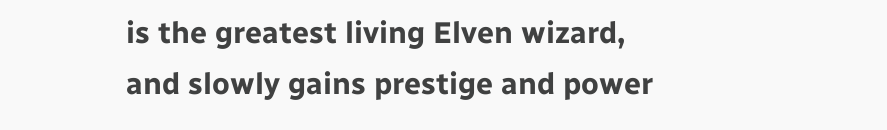is the greatest living Elven wizard, and slowly gains prestige and power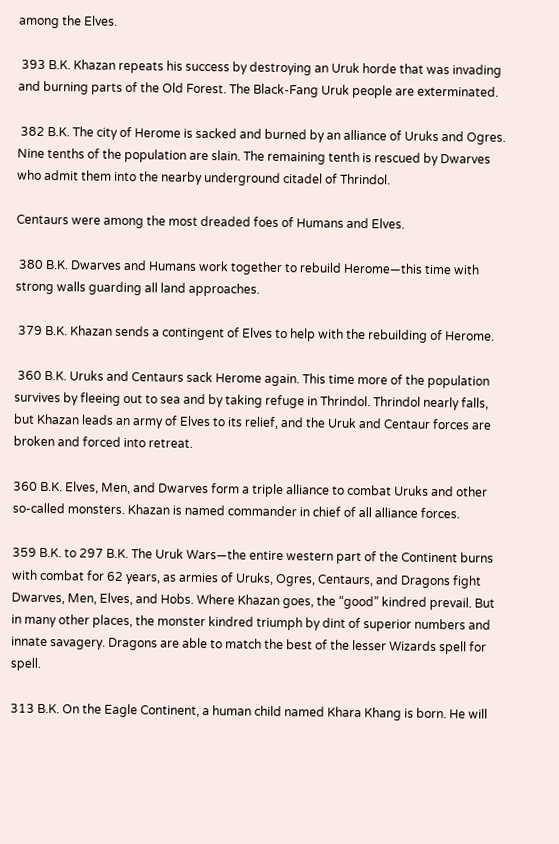among the Elves.

 393 B.K. Khazan repeats his success by destroying an Uruk horde that was invading and burning parts of the Old Forest. The Black-Fang Uruk people are exterminated.

 382 B.K. The city of Herome is sacked and burned by an alliance of Uruks and Ogres. Nine tenths of the population are slain. The remaining tenth is rescued by Dwarves who admit them into the nearby underground citadel of Thrindol.

Centaurs were among the most dreaded foes of Humans and Elves.

 380 B.K. Dwarves and Humans work together to rebuild Herome—this time with strong walls guarding all land approaches.

 379 B.K. Khazan sends a contingent of Elves to help with the rebuilding of Herome.

 360 B.K. Uruks and Centaurs sack Herome again. This time more of the population survives by fleeing out to sea and by taking refuge in Thrindol. Thrindol nearly falls, but Khazan leads an army of Elves to its relief, and the Uruk and Centaur forces are broken and forced into retreat.

360 B.K. Elves, Men, and Dwarves form a triple alliance to combat Uruks and other so-called monsters. Khazan is named commander in chief of all alliance forces.

359 B.K. to 297 B.K. The Uruk Wars—the entire western part of the Continent burns with combat for 62 years, as armies of Uruks, Ogres, Centaurs, and Dragons fight Dwarves, Men, Elves, and Hobs. Where Khazan goes, the “good” kindred prevail. But in many other places, the monster kindred triumph by dint of superior numbers and innate savagery. Dragons are able to match the best of the lesser Wizards spell for spell.

313 B.K. On the Eagle Continent, a human child named Khara Khang is born. He will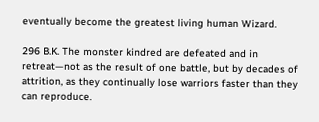eventually become the greatest living human Wizard.

296 B.K. The monster kindred are defeated and in retreat—not as the result of one battle, but by decades of attrition, as they continually lose warriors faster than they can reproduce.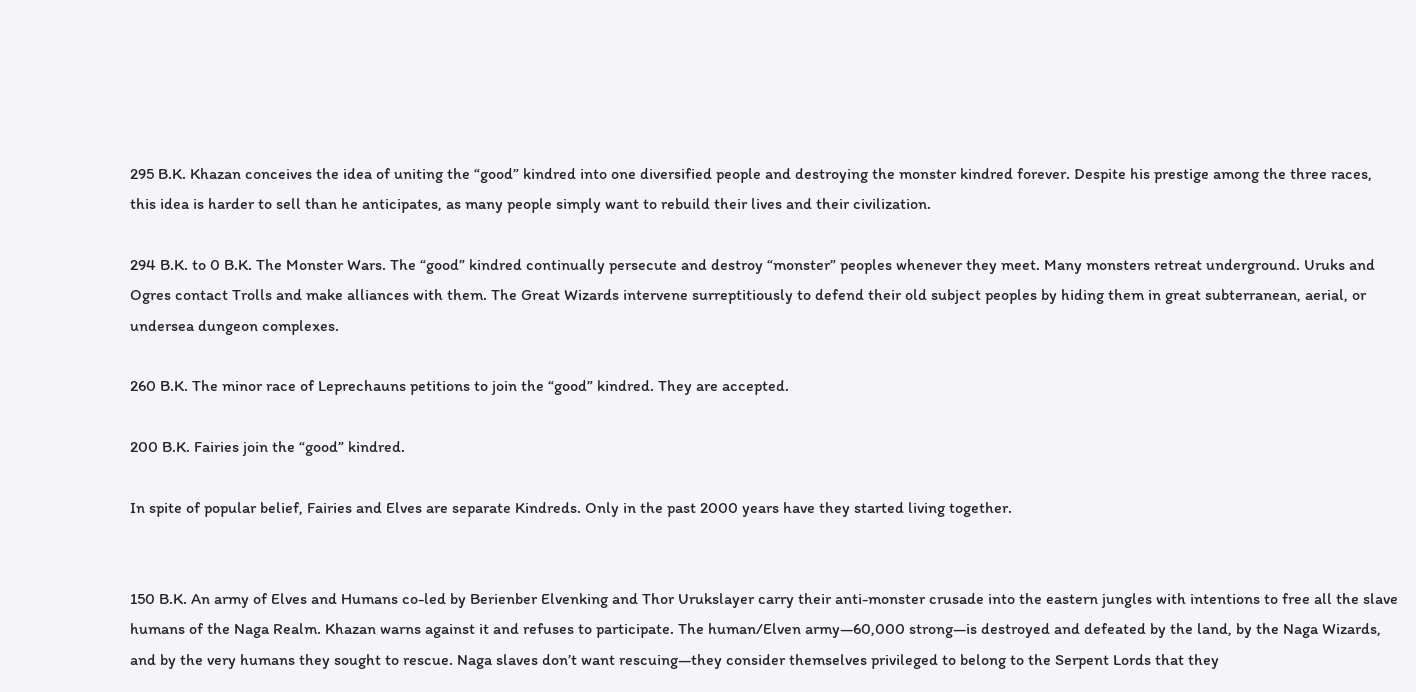295 B.K. Khazan conceives the idea of uniting the “good” kindred into one diversified people and destroying the monster kindred forever. Despite his prestige among the three races, this idea is harder to sell than he anticipates, as many people simply want to rebuild their lives and their civilization.

294 B.K. to 0 B.K. The Monster Wars. The “good” kindred continually persecute and destroy “monster” peoples whenever they meet. Many monsters retreat underground. Uruks and Ogres contact Trolls and make alliances with them. The Great Wizards intervene surreptitiously to defend their old subject peoples by hiding them in great subterranean, aerial, or undersea dungeon complexes.

260 B.K. The minor race of Leprechauns petitions to join the “good” kindred. They are accepted.

200 B.K. Fairies join the “good” kindred.

In spite of popular belief, Fairies and Elves are separate Kindreds. Only in the past 2000 years have they started living together.


150 B.K. An army of Elves and Humans co-led by Berienber Elvenking and Thor Urukslayer carry their anti-monster crusade into the eastern jungles with intentions to free all the slave humans of the Naga Realm. Khazan warns against it and refuses to participate. The human/Elven army—60,000 strong—is destroyed and defeated by the land, by the Naga Wizards, and by the very humans they sought to rescue. Naga slaves don’t want rescuing—they consider themselves privileged to belong to the Serpent Lords that they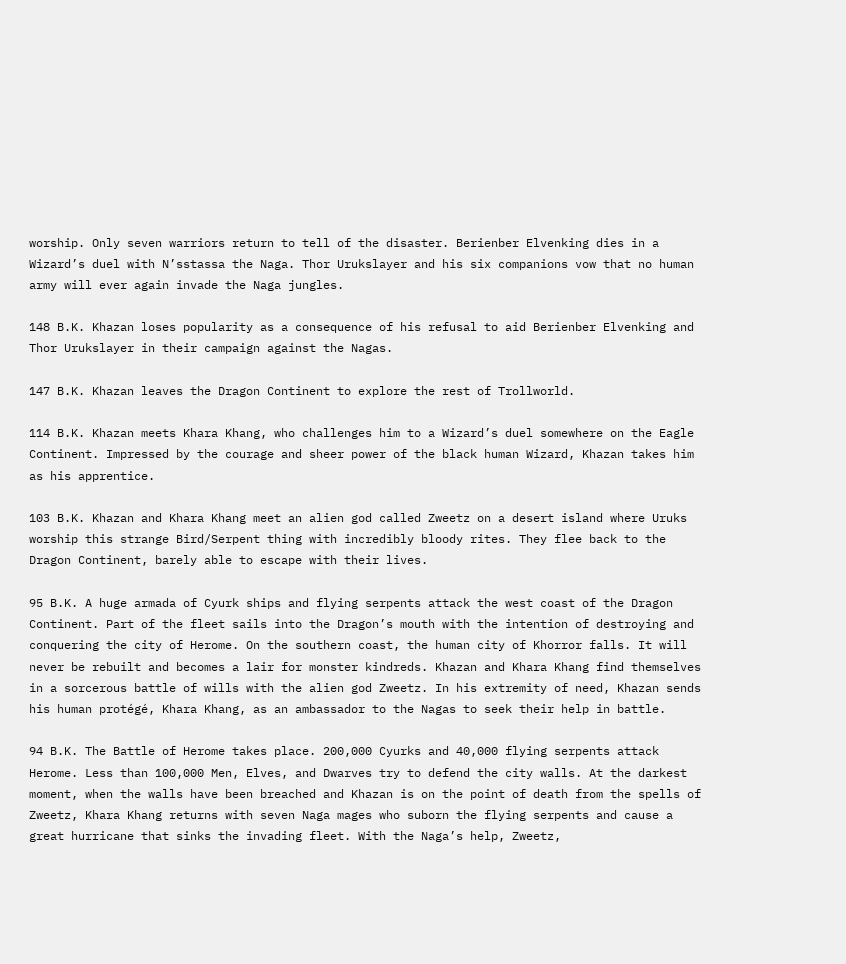worship. Only seven warriors return to tell of the disaster. Berienber Elvenking dies in a Wizard’s duel with N’sstassa the Naga. Thor Urukslayer and his six companions vow that no human army will ever again invade the Naga jungles.

148 B.K. Khazan loses popularity as a consequence of his refusal to aid Berienber Elvenking and Thor Urukslayer in their campaign against the Nagas.

147 B.K. Khazan leaves the Dragon Continent to explore the rest of Trollworld.

114 B.K. Khazan meets Khara Khang, who challenges him to a Wizard’s duel somewhere on the Eagle Continent. Impressed by the courage and sheer power of the black human Wizard, Khazan takes him as his apprentice.

103 B.K. Khazan and Khara Khang meet an alien god called Zweetz on a desert island where Uruks worship this strange Bird/Serpent thing with incredibly bloody rites. They flee back to the Dragon Continent, barely able to escape with their lives.

95 B.K. A huge armada of Cyurk ships and flying serpents attack the west coast of the Dragon Continent. Part of the fleet sails into the Dragon’s mouth with the intention of destroying and conquering the city of Herome. On the southern coast, the human city of Khorror falls. It will never be rebuilt and becomes a lair for monster kindreds. Khazan and Khara Khang find themselves in a sorcerous battle of wills with the alien god Zweetz. In his extremity of need, Khazan sends his human protégé, Khara Khang, as an ambassador to the Nagas to seek their help in battle.

94 B.K. The Battle of Herome takes place. 200,000 Cyurks and 40,000 flying serpents attack Herome. Less than 100,000 Men, Elves, and Dwarves try to defend the city walls. At the darkest moment, when the walls have been breached and Khazan is on the point of death from the spells of Zweetz, Khara Khang returns with seven Naga mages who suborn the flying serpents and cause a great hurricane that sinks the invading fleet. With the Naga’s help, Zweetz,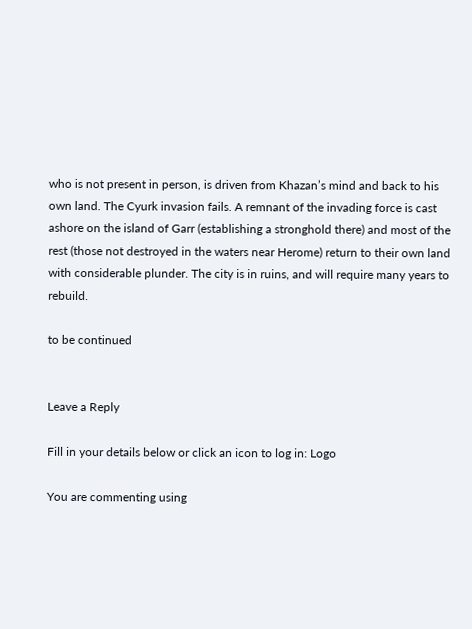who is not present in person, is driven from Khazan’s mind and back to his own land. The Cyurk invasion fails. A remnant of the invading force is cast ashore on the island of Garr (establishing a stronghold there) and most of the rest (those not destroyed in the waters near Herome) return to their own land with considerable plunder. The city is in ruins, and will require many years to rebuild.

to be continued


Leave a Reply

Fill in your details below or click an icon to log in: Logo

You are commenting using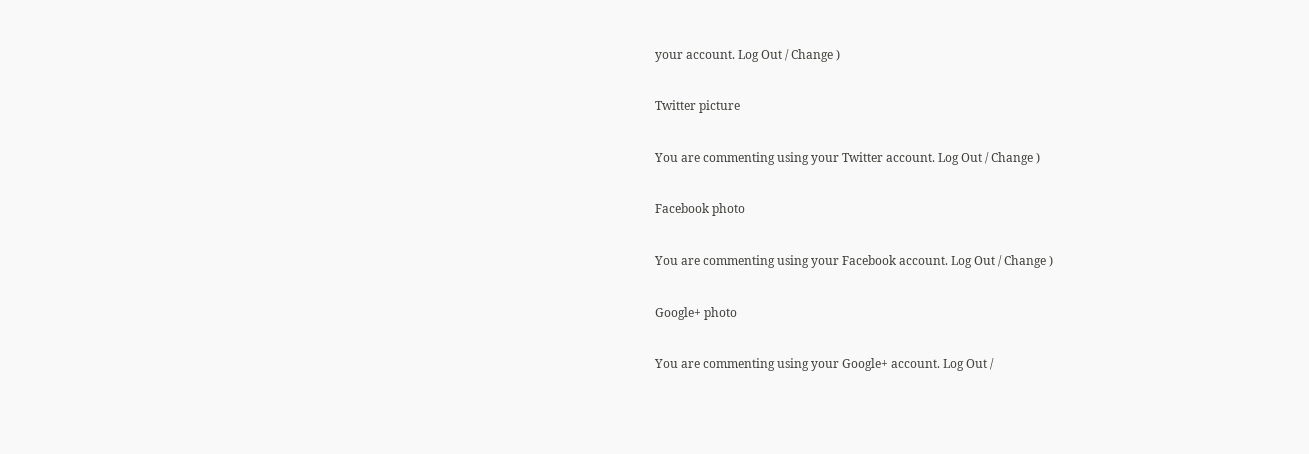your account. Log Out / Change )

Twitter picture

You are commenting using your Twitter account. Log Out / Change )

Facebook photo

You are commenting using your Facebook account. Log Out / Change )

Google+ photo

You are commenting using your Google+ account. Log Out /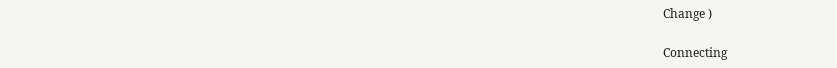Change )

Connecting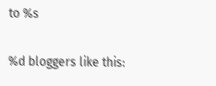to %s

%d bloggers like this: